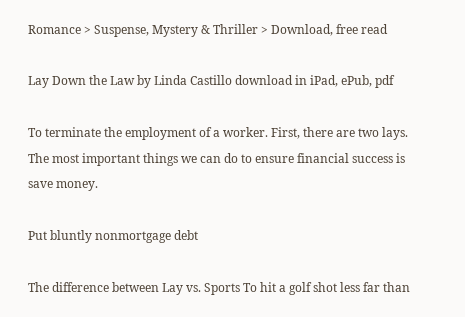Romance > Suspense, Mystery & Thriller > Download, free read

Lay Down the Law by Linda Castillo download in iPad, ePub, pdf

To terminate the employment of a worker. First, there are two lays. The most important things we can do to ensure financial success is save money.

Put bluntly nonmortgage debt

The difference between Lay vs. Sports To hit a golf shot less far than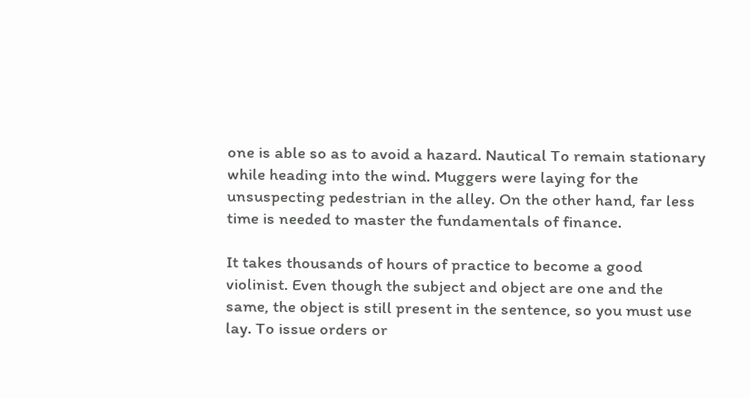one is able so as to avoid a hazard. Nautical To remain stationary while heading into the wind. Muggers were laying for the unsuspecting pedestrian in the alley. On the other hand, far less time is needed to master the fundamentals of finance.

It takes thousands of hours of practice to become a good violinist. Even though the subject and object are one and the same, the object is still present in the sentence, so you must use lay. To issue orders or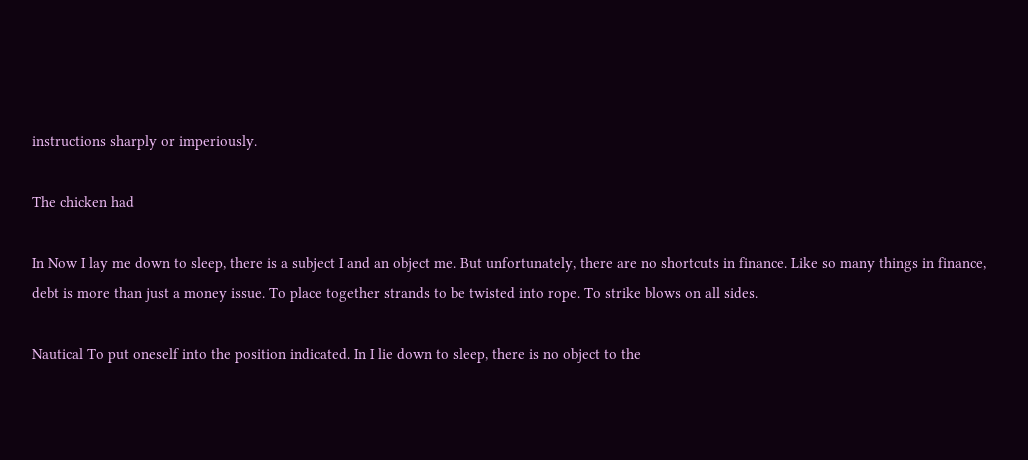instructions sharply or imperiously.

The chicken had

In Now I lay me down to sleep, there is a subject I and an object me. But unfortunately, there are no shortcuts in finance. Like so many things in finance, debt is more than just a money issue. To place together strands to be twisted into rope. To strike blows on all sides.

Nautical To put oneself into the position indicated. In I lie down to sleep, there is no object to the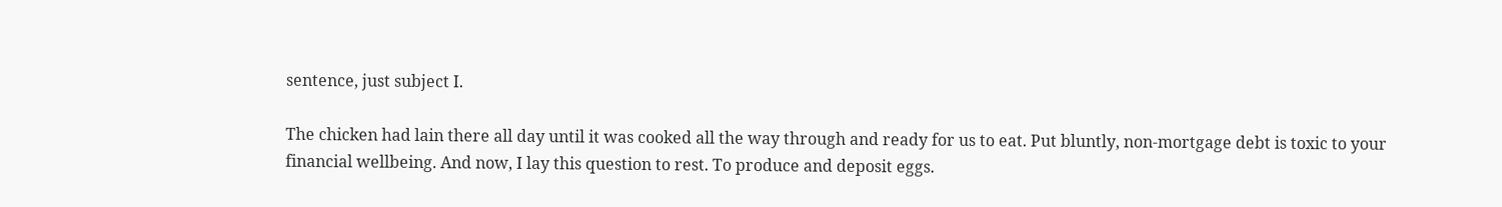sentence, just subject I.

The chicken had lain there all day until it was cooked all the way through and ready for us to eat. Put bluntly, non-mortgage debt is toxic to your financial wellbeing. And now, I lay this question to rest. To produce and deposit eggs.